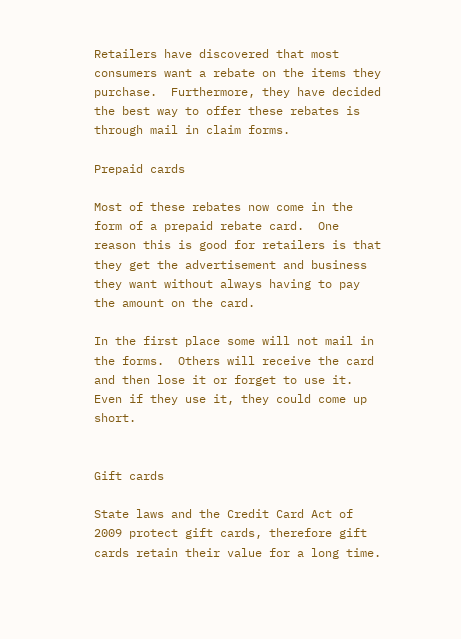Retailers have discovered that most consumers want a rebate on the items they purchase.  Furthermore, they have decided the best way to offer these rebates is through mail in claim forms.

Prepaid cards

Most of these rebates now come in the form of a prepaid rebate card.  One reason this is good for retailers is that they get the advertisement and business they want without always having to pay the amount on the card.

In the first place some will not mail in the forms.  Others will receive the card and then lose it or forget to use it.  Even if they use it, they could come up short.


Gift cards

State laws and the Credit Card Act of 2009 protect gift cards, therefore gift cards retain their value for a long time.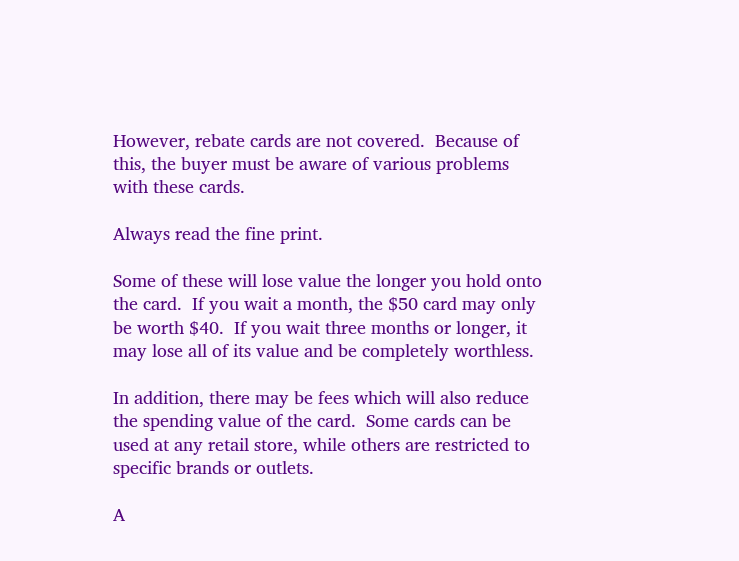However, rebate cards are not covered.  Because of this, the buyer must be aware of various problems with these cards.

Always read the fine print.

Some of these will lose value the longer you hold onto the card.  If you wait a month, the $50 card may only be worth $40.  If you wait three months or longer, it may lose all of its value and be completely worthless.

In addition, there may be fees which will also reduce the spending value of the card.  Some cards can be used at any retail store, while others are restricted to specific brands or outlets.

A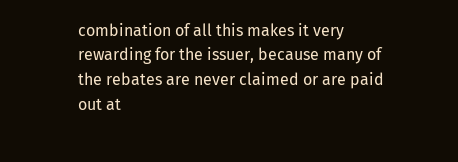combination of all this makes it very rewarding for the issuer, because many of the rebates are never claimed or are paid out at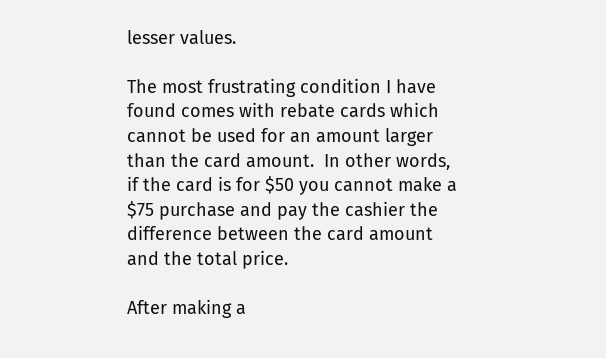lesser values.

The most frustrating condition I have found comes with rebate cards which cannot be used for an amount larger than the card amount.  In other words, if the card is for $50 you cannot make a $75 purchase and pay the cashier the difference between the card amount and the total price.

After making a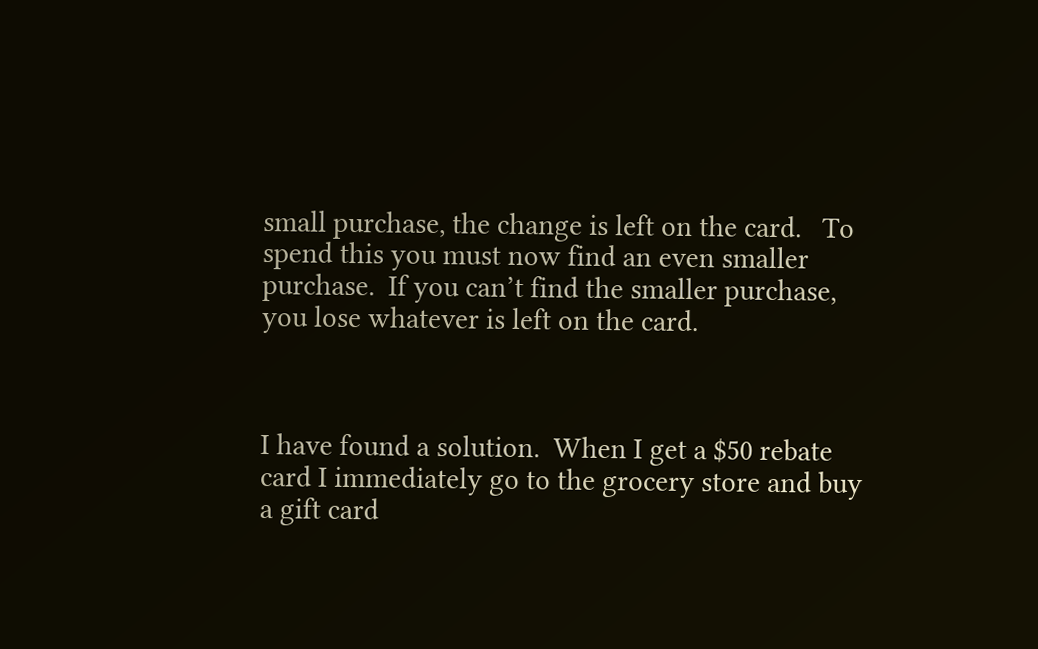small purchase, the change is left on the card.   To spend this you must now find an even smaller purchase.  If you can’t find the smaller purchase, you lose whatever is left on the card.



I have found a solution.  When I get a $50 rebate card I immediately go to the grocery store and buy a gift card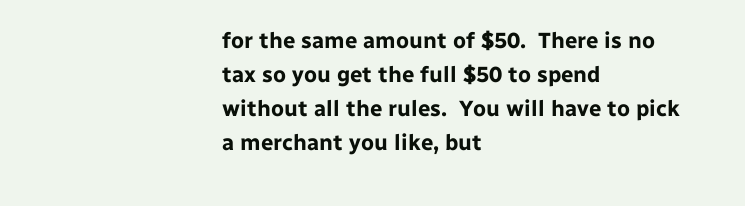for the same amount of $50.  There is no tax so you get the full $50 to spend without all the rules.  You will have to pick a merchant you like, but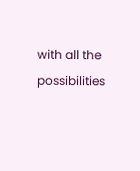with all the possibilities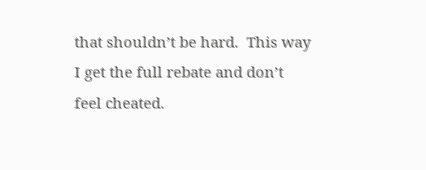that shouldn’t be hard.  This way I get the full rebate and don’t feel cheated.